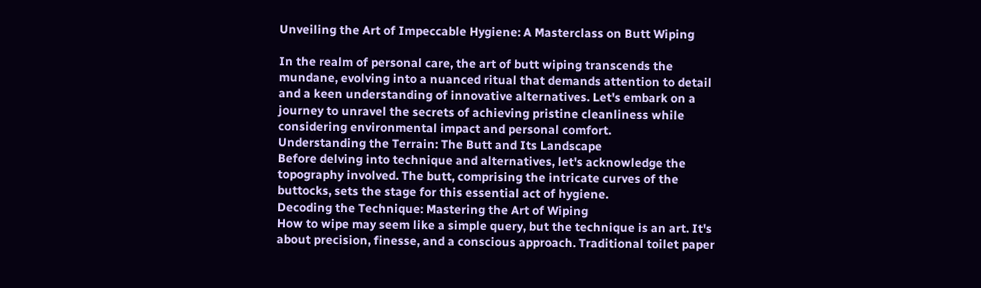Unveiling the Art of Impeccable Hygiene: A Masterclass on Butt Wiping

In the realm of personal care, the art of butt wiping transcends the mundane, evolving into a nuanced ritual that demands attention to detail and a keen understanding of innovative alternatives. Let's embark on a journey to unravel the secrets of achieving pristine cleanliness while considering environmental impact and personal comfort.
Understanding the Terrain: The Butt and Its Landscape
Before delving into technique and alternatives, let's acknowledge the topography involved. The butt, comprising the intricate curves of the buttocks, sets the stage for this essential act of hygiene.
Decoding the Technique: Mastering the Art of Wiping
How to wipe may seem like a simple query, but the technique is an art. It's about precision, finesse, and a conscious approach. Traditional toilet paper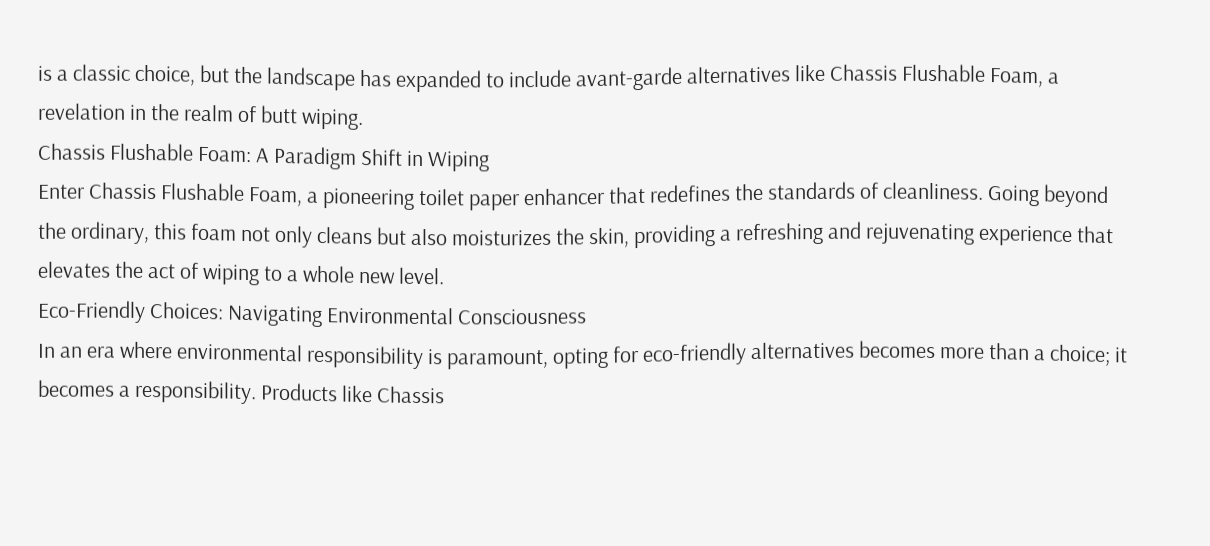is a classic choice, but the landscape has expanded to include avant-garde alternatives like Chassis Flushable Foam, a revelation in the realm of butt wiping.
Chassis Flushable Foam: A Paradigm Shift in Wiping
Enter Chassis Flushable Foam, a pioneering toilet paper enhancer that redefines the standards of cleanliness. Going beyond the ordinary, this foam not only cleans but also moisturizes the skin, providing a refreshing and rejuvenating experience that elevates the act of wiping to a whole new level.
Eco-Friendly Choices: Navigating Environmental Consciousness
In an era where environmental responsibility is paramount, opting for eco-friendly alternatives becomes more than a choice; it becomes a responsibility. Products like Chassis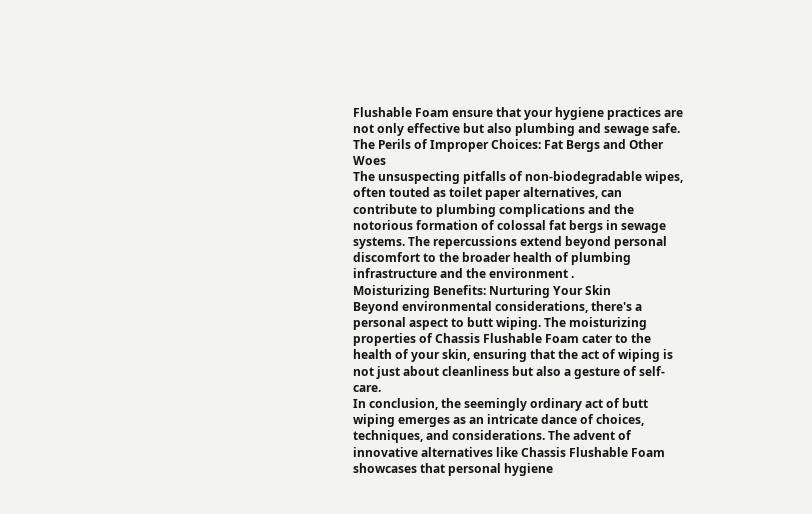Flushable Foam ensure that your hygiene practices are not only effective but also plumbing and sewage safe.
The Perils of Improper Choices: Fat Bergs and Other Woes
The unsuspecting pitfalls of non-biodegradable wipes, often touted as toilet paper alternatives, can contribute to plumbing complications and the notorious formation of colossal fat bergs in sewage systems. The repercussions extend beyond personal discomfort to the broader health of plumbing infrastructure and the environment .
Moisturizing Benefits: Nurturing Your Skin
Beyond environmental considerations, there's a personal aspect to butt wiping. The moisturizing properties of Chassis Flushable Foam cater to the health of your skin, ensuring that the act of wiping is not just about cleanliness but also a gesture of self-care.
In conclusion, the seemingly ordinary act of butt wiping emerges as an intricate dance of choices, techniques, and considerations. The advent of innovative alternatives like Chassis Flushable Foam showcases that personal hygiene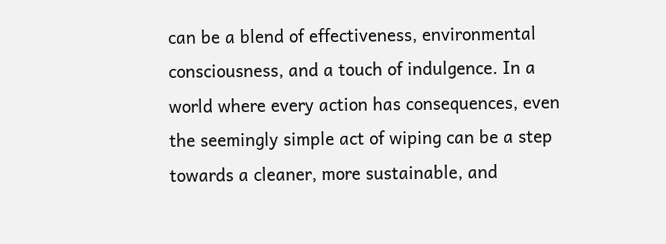can be a blend of effectiveness, environmental consciousness, and a touch of indulgence. In a world where every action has consequences, even the seemingly simple act of wiping can be a step towards a cleaner, more sustainable, and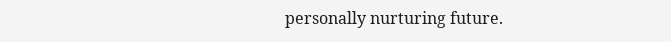personally nurturing future.